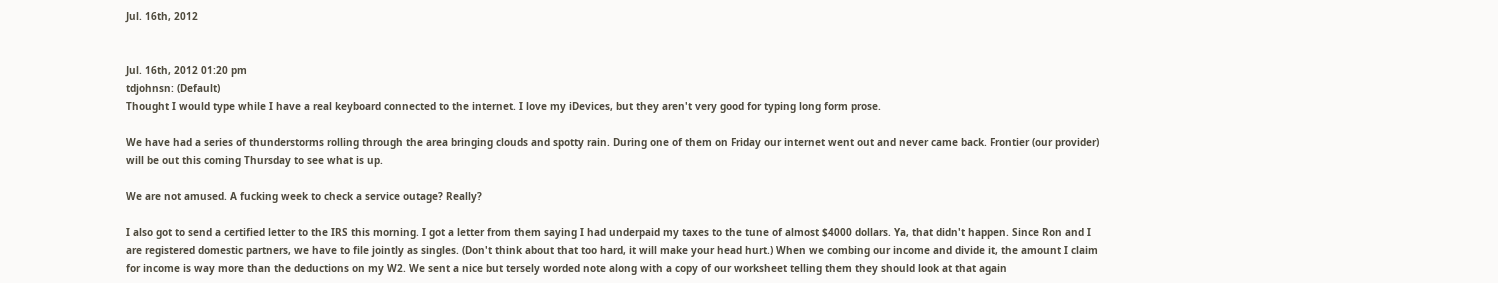Jul. 16th, 2012


Jul. 16th, 2012 01:20 pm
tdjohnsn: (Default)
Thought I would type while I have a real keyboard connected to the internet. I love my iDevices, but they aren't very good for typing long form prose.

We have had a series of thunderstorms rolling through the area bringing clouds and spotty rain. During one of them on Friday our internet went out and never came back. Frontier (our provider) will be out this coming Thursday to see what is up.

We are not amused. A fucking week to check a service outage? Really?

I also got to send a certified letter to the IRS this morning. I got a letter from them saying I had underpaid my taxes to the tune of almost $4000 dollars. Ya, that didn't happen. Since Ron and I are registered domestic partners, we have to file jointly as singles. (Don't think about that too hard, it will make your head hurt.) When we combing our income and divide it, the amount I claim for income is way more than the deductions on my W2. We sent a nice but tersely worded note along with a copy of our worksheet telling them they should look at that again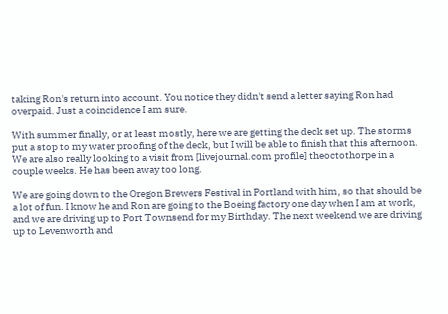taking Ron's return into account. You notice they didn't send a letter saying Ron had overpaid. Just a coincidence I am sure.

With summer finally, or at least mostly, here we are getting the deck set up. The storms put a stop to my water proofing of the deck, but I will be able to finish that this afternoon. We are also really looking to a visit from [livejournal.com profile] theoctothorpe in a couple weeks. He has been away too long.

We are going down to the Oregon Brewers Festival in Portland with him, so that should be a lot of fun. I know he and Ron are going to the Boeing factory one day when I am at work, and we are driving up to Port Townsend for my Birthday. The next weekend we are driving up to Levenworth and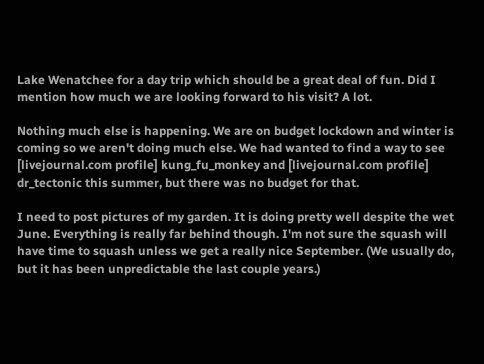Lake Wenatchee for a day trip which should be a great deal of fun. Did I mention how much we are looking forward to his visit? A lot.

Nothing much else is happening. We are on budget lockdown and winter is coming so we aren't doing much else. We had wanted to find a way to see [livejournal.com profile] kung_fu_monkey and [livejournal.com profile] dr_tectonic this summer, but there was no budget for that.

I need to post pictures of my garden. It is doing pretty well despite the wet June. Everything is really far behind though. I'm not sure the squash will have time to squash unless we get a really nice September. (We usually do, but it has been unpredictable the last couple years.)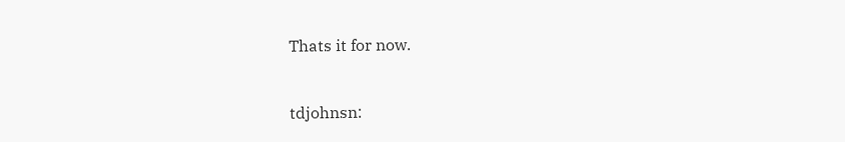Thats it for now.


tdjohnsn: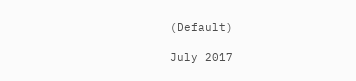(Default)

July 2017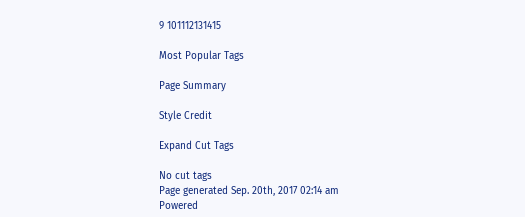9 101112131415

Most Popular Tags

Page Summary

Style Credit

Expand Cut Tags

No cut tags
Page generated Sep. 20th, 2017 02:14 am
Powered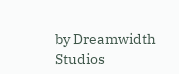by Dreamwidth Studios